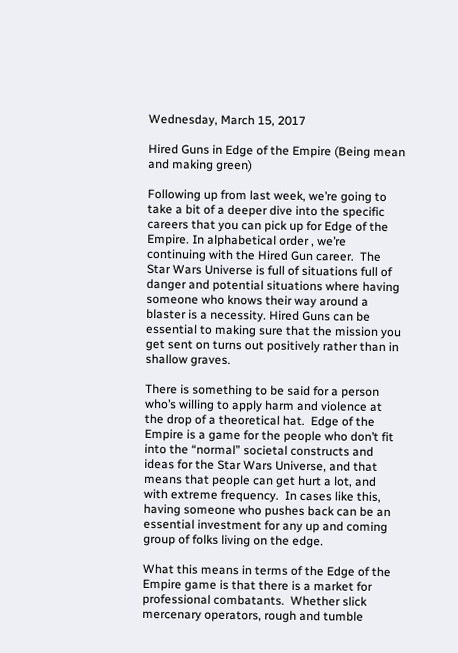Wednesday, March 15, 2017

Hired Guns in Edge of the Empire (Being mean and making green)

Following up from last week, we’re going to take a bit of a deeper dive into the specific careers that you can pick up for Edge of the Empire. In alphabetical order , we’re continuing with the Hired Gun career.  The Star Wars Universe is full of situations full of danger and potential situations where having someone who knows their way around a blaster is a necessity. Hired Guns can be essential to making sure that the mission you get sent on turns out positively rather than in shallow graves.

There is something to be said for a person who’s willing to apply harm and violence at the drop of a theoretical hat.  Edge of the Empire is a game for the people who don’t fit into the “normal” societal constructs and ideas for the Star Wars Universe, and that means that people can get hurt a lot, and with extreme frequency.  In cases like this, having someone who pushes back can be an essential investment for any up and coming group of folks living on the edge.

What this means in terms of the Edge of the Empire game is that there is a market for professional combatants.  Whether slick mercenary operators, rough and tumble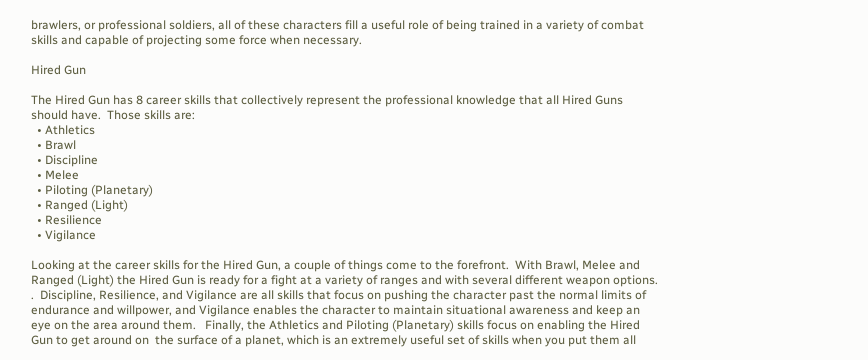brawlers, or professional soldiers, all of these characters fill a useful role of being trained in a variety of combat skills and capable of projecting some force when necessary.

Hired Gun

The Hired Gun has 8 career skills that collectively represent the professional knowledge that all Hired Guns should have.  Those skills are:
  • Athletics
  • Brawl
  • Discipline
  • Melee
  • Piloting (Planetary)
  • Ranged (Light)
  • Resilience
  • Vigilance

Looking at the career skills for the Hired Gun, a couple of things come to the forefront.  With Brawl, Melee and Ranged (Light) the Hired Gun is ready for a fight at a variety of ranges and with several different weapon options.  .  Discipline, Resilience, and Vigilance are all skills that focus on pushing the character past the normal limits of endurance and willpower, and Vigilance enables the character to maintain situational awareness and keep an eye on the area around them.   Finally, the Athletics and Piloting (Planetary) skills focus on enabling the Hired Gun to get around on  the surface of a planet, which is an extremely useful set of skills when you put them all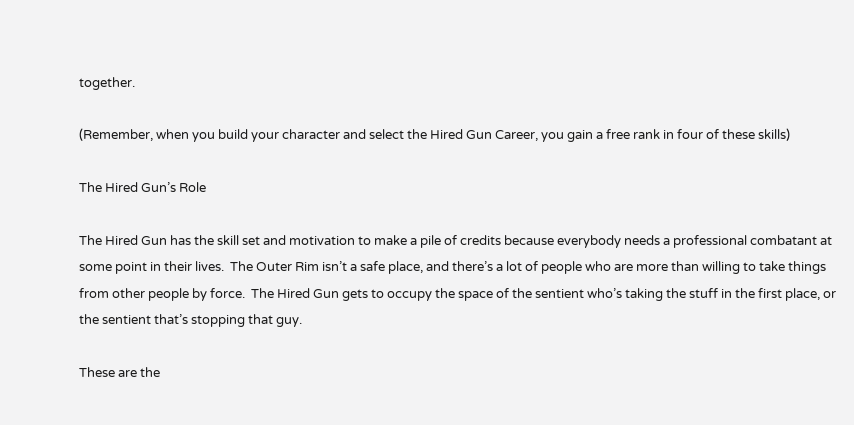together.

(Remember, when you build your character and select the Hired Gun Career, you gain a free rank in four of these skills)

The Hired Gun’s Role

The Hired Gun has the skill set and motivation to make a pile of credits because everybody needs a professional combatant at some point in their lives.  The Outer Rim isn’t a safe place, and there’s a lot of people who are more than willing to take things from other people by force.  The Hired Gun gets to occupy the space of the sentient who’s taking the stuff in the first place, or the sentient that’s stopping that guy.

These are the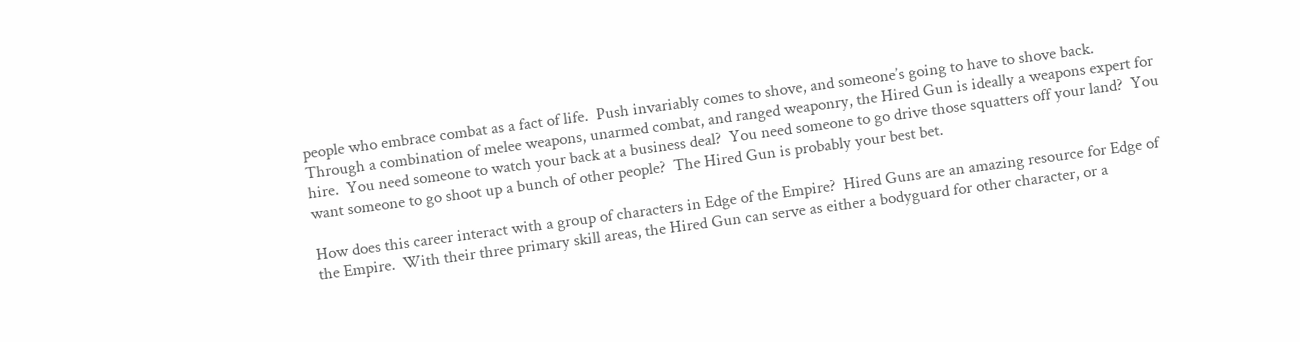people who embrace combat as a fact of life.  Push invariably comes to shove, and someone’s going to have to shove back.  Through a combination of melee weapons, unarmed combat, and ranged weaponry, the Hired Gun is ideally a weapons expert for hire.  You need someone to watch your back at a business deal?  You need someone to go drive those squatters off your land?  You want someone to go shoot up a bunch of other people?  The Hired Gun is probably your best bet.

How does this career interact with a group of characters in Edge of the Empire?  Hired Guns are an amazing resource for Edge of the Empire.  With their three primary skill areas, the Hired Gun can serve as either a bodyguard for other character, or a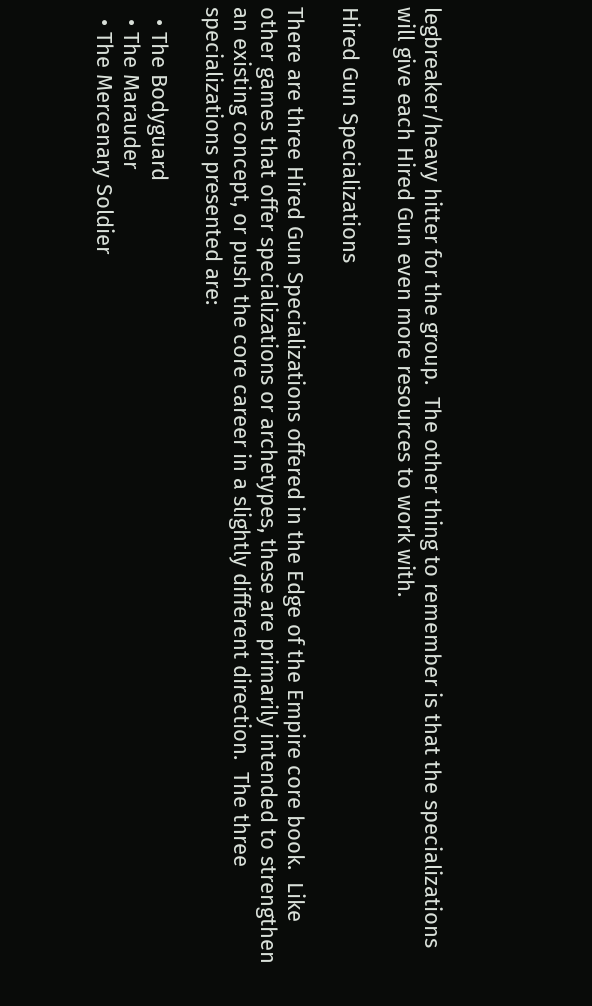legbreaker/heavy hitter for the group.  The other thing to remember is that the specializations will give each Hired Gun even more resources to work with.

Hired Gun Specializations

There are three Hired Gun Specializations offered in the Edge of the Empire core book.  Like other games that offer specializations or archetypes, these are primarily intended to strengthen an existing concept, or push the core career in a slightly different direction.  The three specializations presented are:

  • The Bodyguard
  • The Marauder
  • The Mercenary Soldier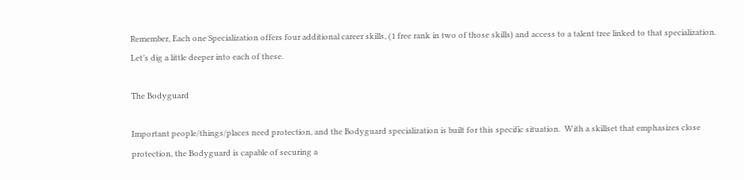Remember, Each one Specialization offers four additional career skills, (1 free rank in two of those skills) and access to a talent tree linked to that specialization.  Let’s dig a little deeper into each of these.

The Bodyguard

Important people/things/places need protection, and the Bodyguard specialization is built for this specific situation.  With a skillset that emphasizes close protection, the Bodyguard is capable of securing a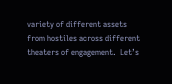variety of different assets from hostiles across different theaters of engagement.  Let’s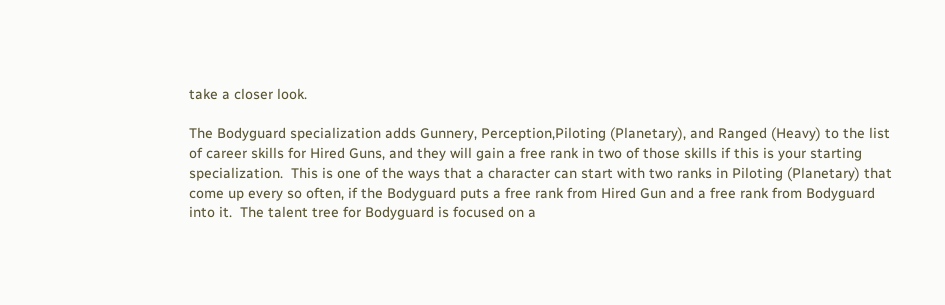take a closer look.

The Bodyguard specialization adds Gunnery, Perception,Piloting (Planetary), and Ranged (Heavy) to the list of career skills for Hired Guns, and they will gain a free rank in two of those skills if this is your starting specialization.  This is one of the ways that a character can start with two ranks in Piloting (Planetary) that come up every so often, if the Bodyguard puts a free rank from Hired Gun and a free rank from Bodyguard into it.  The talent tree for Bodyguard is focused on a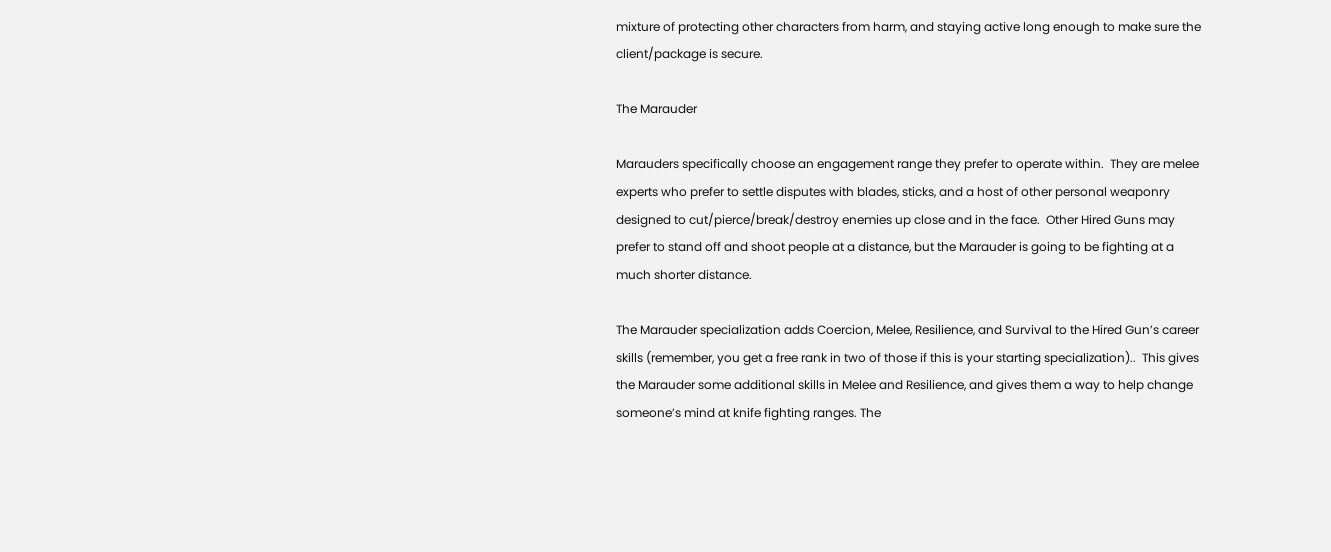mixture of protecting other characters from harm, and staying active long enough to make sure the client/package is secure.

The Marauder

Marauders specifically choose an engagement range they prefer to operate within.  They are melee experts who prefer to settle disputes with blades, sticks, and a host of other personal weaponry designed to cut/pierce/break/destroy enemies up close and in the face.  Other Hired Guns may prefer to stand off and shoot people at a distance, but the Marauder is going to be fighting at a much shorter distance.

The Marauder specialization adds Coercion, Melee, Resilience, and Survival to the Hired Gun’s career skills (remember, you get a free rank in two of those if this is your starting specialization)..  This gives the Marauder some additional skills in Melee and Resilience, and gives them a way to help change someone’s mind at knife fighting ranges. The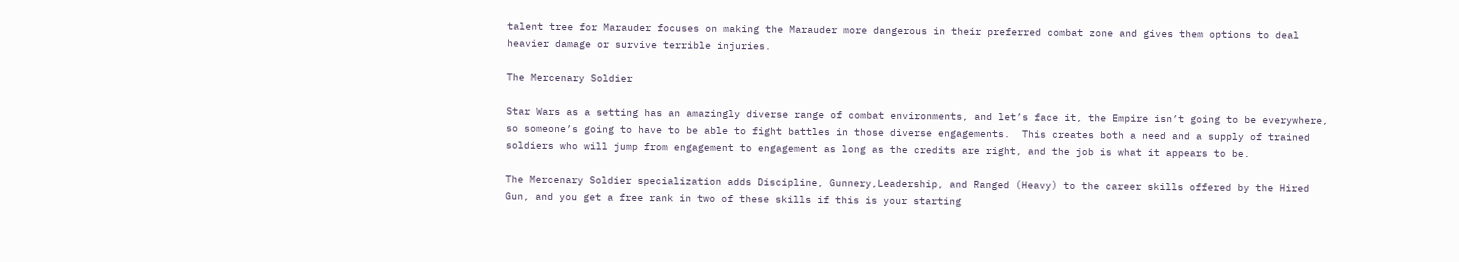talent tree for Marauder focuses on making the Marauder more dangerous in their preferred combat zone and gives them options to deal heavier damage or survive terrible injuries.

The Mercenary Soldier

Star Wars as a setting has an amazingly diverse range of combat environments, and let’s face it, the Empire isn’t going to be everywhere, so someone’s going to have to be able to fight battles in those diverse engagements.  This creates both a need and a supply of trained soldiers who will jump from engagement to engagement as long as the credits are right, and the job is what it appears to be.

The Mercenary Soldier specialization adds Discipline, Gunnery,Leadership, and Ranged (Heavy) to the career skills offered by the Hired Gun, and you get a free rank in two of these skills if this is your starting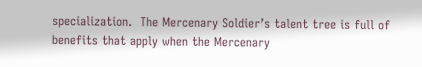specialization.  The Mercenary Soldier’s talent tree is full of benefits that apply when the Mercenary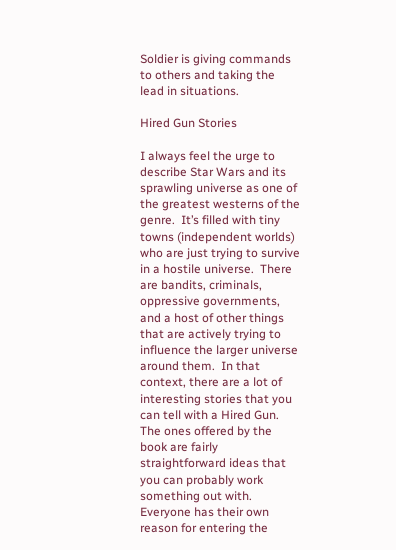Soldier is giving commands to others and taking the lead in situations.

Hired Gun Stories

I always feel the urge to describe Star Wars and its sprawling universe as one of the greatest westerns of the genre.  It’s filled with tiny towns (independent worlds) who are just trying to survive in a hostile universe.  There are bandits, criminals, oppressive governments, and a host of other things that are actively trying to influence the larger universe around them.  In that context, there are a lot of interesting stories that you can tell with a Hired Gun.  The ones offered by the book are fairly straightforward ideas that you can probably work something out with.  Everyone has their own reason for entering the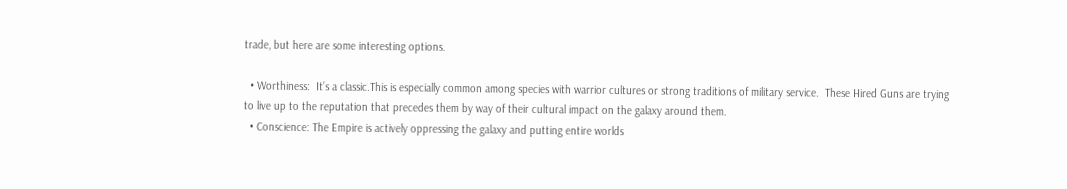trade, but here are some interesting options.

  • Worthiness:  It’s a classic.This is especially common among species with warrior cultures or strong traditions of military service.  These Hired Guns are trying to live up to the reputation that precedes them by way of their cultural impact on the galaxy around them.
  • Conscience: The Empire is actively oppressing the galaxy and putting entire worlds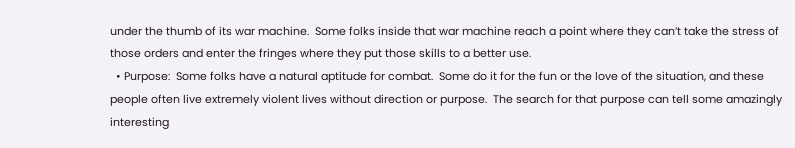under the thumb of its war machine.  Some folks inside that war machine reach a point where they can’t take the stress of those orders and enter the fringes where they put those skills to a better use.
  • Purpose:  Some folks have a natural aptitude for combat.  Some do it for the fun or the love of the situation, and these people often live extremely violent lives without direction or purpose.  The search for that purpose can tell some amazingly interesting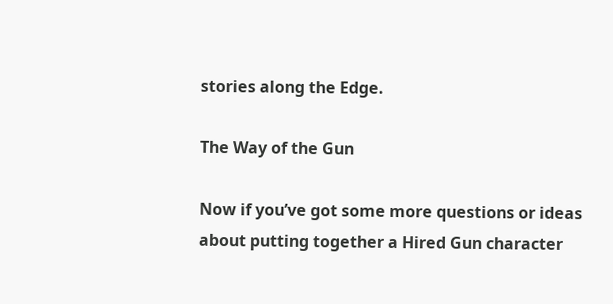stories along the Edge.

The Way of the Gun

Now if you’ve got some more questions or ideas about putting together a Hired Gun character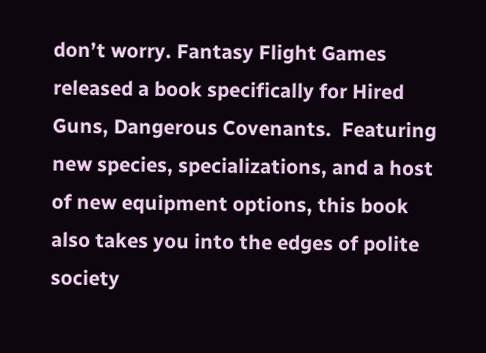don’t worry. Fantasy Flight Games released a book specifically for Hired Guns, Dangerous Covenants.  Featuring new species, specializations, and a host of new equipment options, this book also takes you into the edges of polite society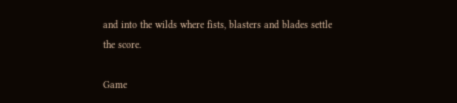and into the wilds where fists, blasters and blades settle the score.

Game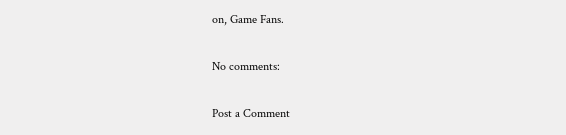on, Game Fans.

No comments:

Post a Comment